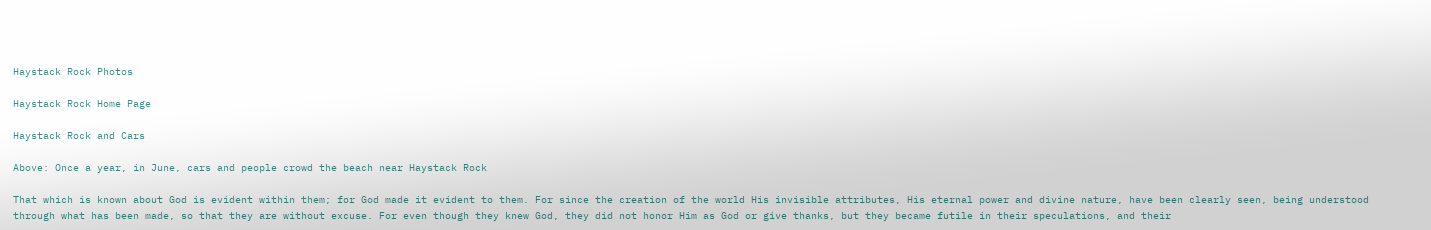Haystack Rock Photos

Haystack Rock Home Page

Haystack Rock and Cars

Above: Once a year, in June, cars and people crowd the beach near Haystack Rock

That which is known about God is evident within them; for God made it evident to them. For since the creation of the world His invisible attributes, His eternal power and divine nature, have been clearly seen, being understood through what has been made, so that they are without excuse. For even though they knew God, they did not honor Him as God or give thanks, but they became futile in their speculations, and their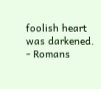foolish heart was darkened. - Romans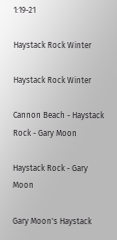1:19-21

Haystack Rock Winter

Haystack Rock Winter

Cannon Beach - Haystack Rock - Gary Moon

Haystack Rock - Gary Moon

Gary Moon's Haystack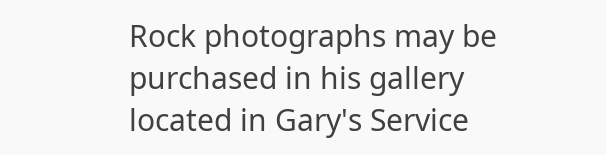Rock photographs may be purchased in his gallery located in Gary's Service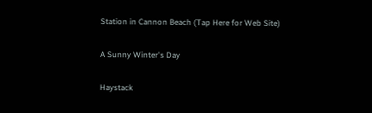Station in Cannon Beach (Tap Here for Web Site)

A Sunny Winter's Day

Haystack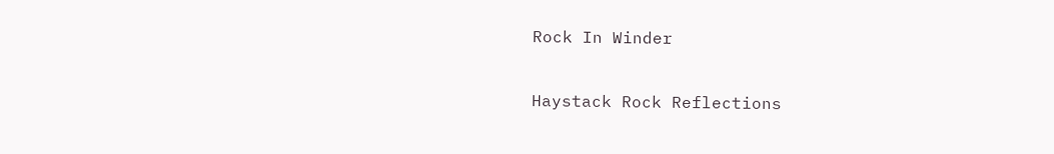Rock In Winder

Haystack Rock Reflections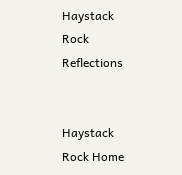Haystack Rock Reflections


Haystack Rock Home